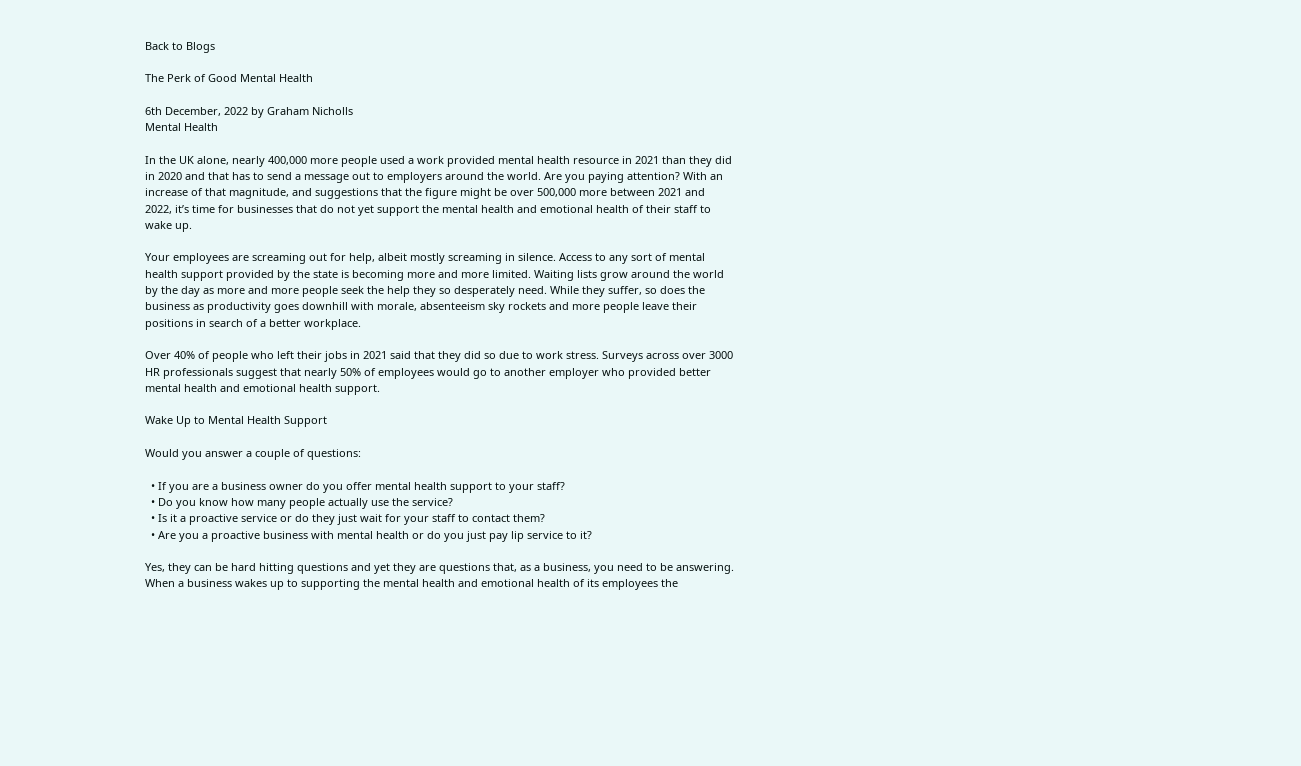Back to Blogs

The Perk of Good Mental Health

6th December, 2022 by Graham Nicholls
Mental Health

In the UK alone, nearly 400,000 more people used a work provided mental health resource in 2021 than they did in 2020 and that has to send a message out to employers around the world. Are you paying attention? With an increase of that magnitude, and suggestions that the figure might be over 500,000 more between 2021 and 2022, it’s time for businesses that do not yet support the mental health and emotional health of their staff to wake up.

Your employees are screaming out for help, albeit mostly screaming in silence. Access to any sort of mental health support provided by the state is becoming more and more limited. Waiting lists grow around the world by the day as more and more people seek the help they so desperately need. While they suffer, so does the business as productivity goes downhill with morale, absenteeism sky rockets and more people leave their positions in search of a better workplace.

Over 40% of people who left their jobs in 2021 said that they did so due to work stress. Surveys across over 3000 HR professionals suggest that nearly 50% of employees would go to another employer who provided better mental health and emotional health support.

Wake Up to Mental Health Support

Would you answer a couple of questions:

  • If you are a business owner do you offer mental health support to your staff?
  • Do you know how many people actually use the service?
  • Is it a proactive service or do they just wait for your staff to contact them?
  • Are you a proactive business with mental health or do you just pay lip service to it?

Yes, they can be hard hitting questions and yet they are questions that, as a business, you need to be answering. When a business wakes up to supporting the mental health and emotional health of its employees the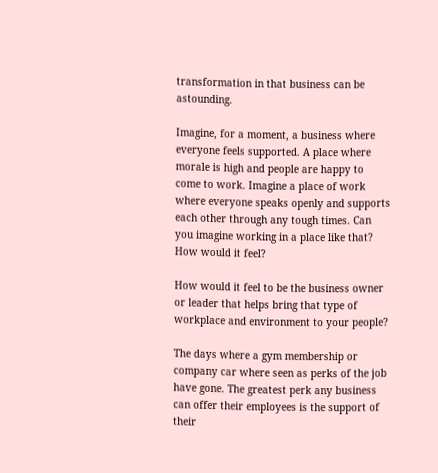transformation in that business can be astounding.

Imagine, for a moment, a business where everyone feels supported. A place where morale is high and people are happy to come to work. Imagine a place of work where everyone speaks openly and supports each other through any tough times. Can you imagine working in a place like that? How would it feel?

How would it feel to be the business owner or leader that helps bring that type of workplace and environment to your people?

The days where a gym membership or company car where seen as perks of the job have gone. The greatest perk any business can offer their employees is the support of their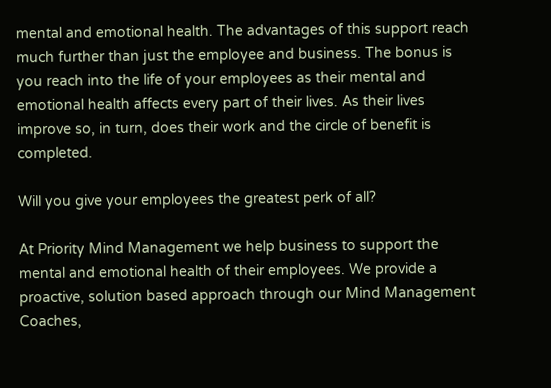mental and emotional health. The advantages of this support reach much further than just the employee and business. The bonus is you reach into the life of your employees as their mental and emotional health affects every part of their lives. As their lives improve so, in turn, does their work and the circle of benefit is completed.

Will you give your employees the greatest perk of all?

At Priority Mind Management we help business to support the mental and emotional health of their employees. We provide a proactive, solution based approach through our Mind Management Coaches,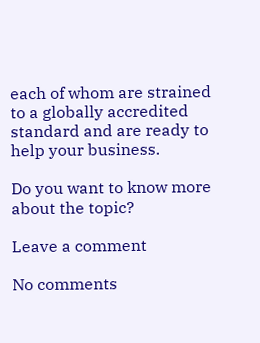each of whom are strained to a globally accredited standard and are ready to help your business.

Do you want to know more about the topic?

Leave a comment

No comments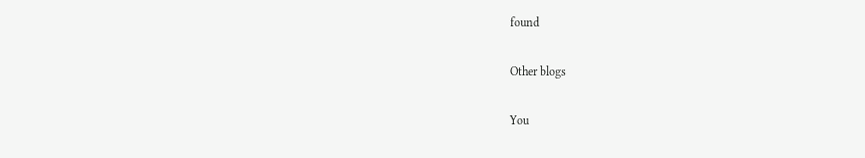found

Other blogs

You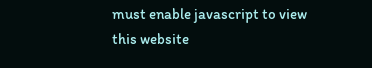must enable javascript to view this website